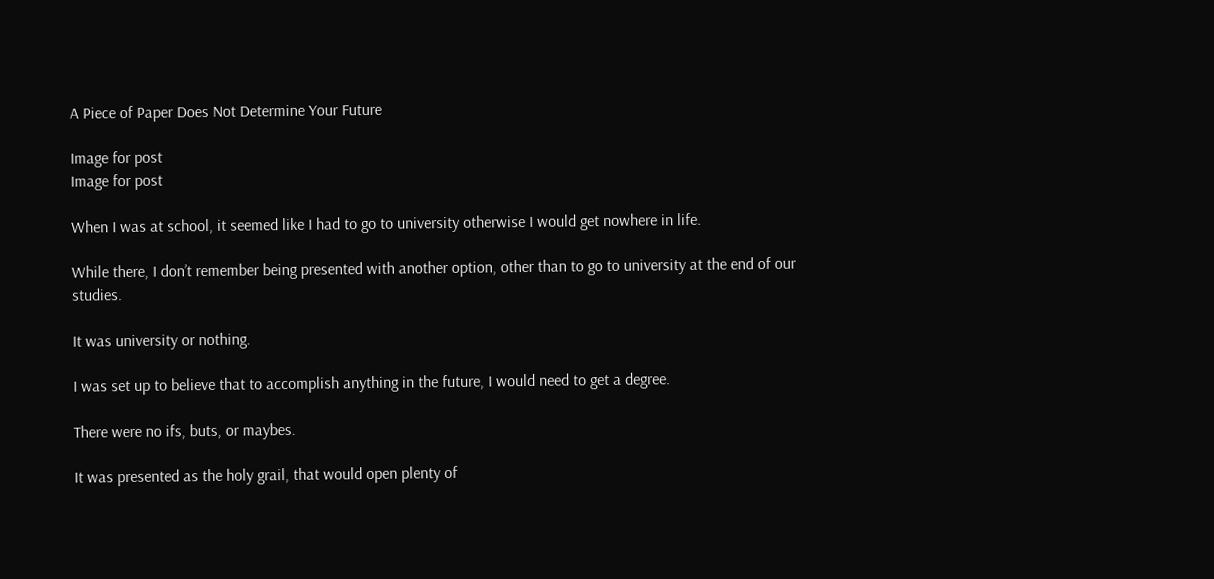A Piece of Paper Does Not Determine Your Future

Image for post
Image for post

When I was at school, it seemed like I had to go to university otherwise I would get nowhere in life.

While there, I don’t remember being presented with another option, other than to go to university at the end of our studies.

It was university or nothing.

I was set up to believe that to accomplish anything in the future, I would need to get a degree.

There were no ifs, buts, or maybes.

It was presented as the holy grail, that would open plenty of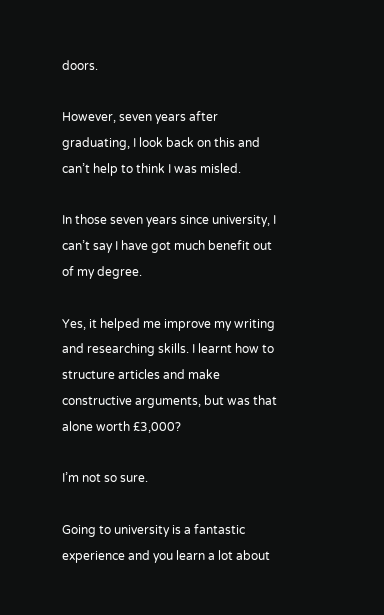doors.

However, seven years after graduating, I look back on this and can’t help to think I was misled.

In those seven years since university, I can’t say I have got much benefit out of my degree.

Yes, it helped me improve my writing and researching skills. I learnt how to structure articles and make constructive arguments, but was that alone worth £3,000?

I’m not so sure.

Going to university is a fantastic experience and you learn a lot about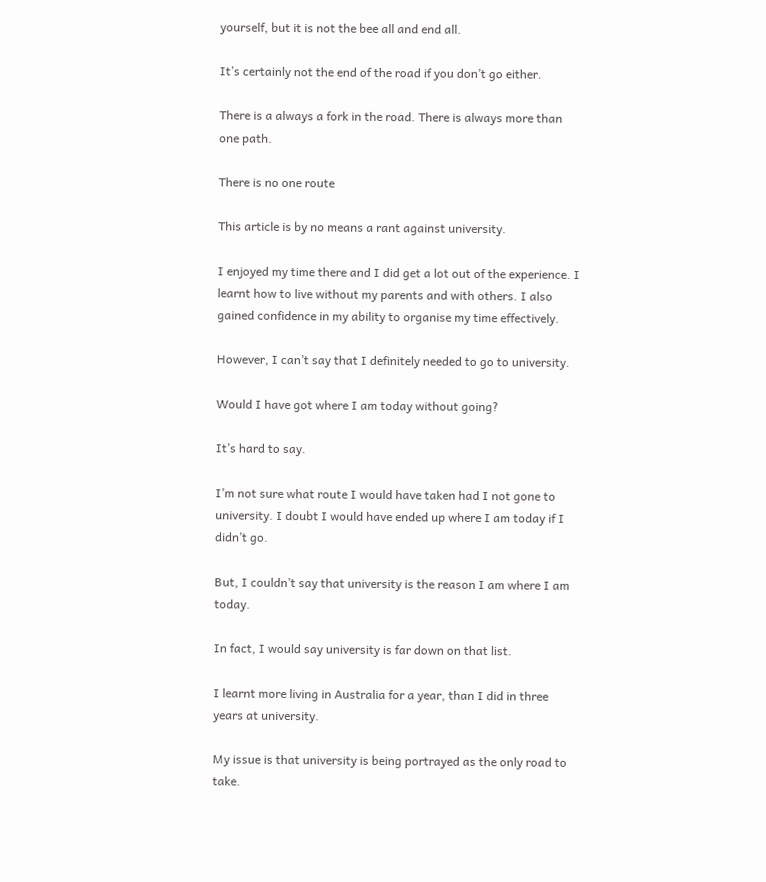yourself, but it is not the bee all and end all.

It’s certainly not the end of the road if you don’t go either.

There is a always a fork in the road. There is always more than one path.

There is no one route

This article is by no means a rant against university.

I enjoyed my time there and I did get a lot out of the experience. I learnt how to live without my parents and with others. I also gained confidence in my ability to organise my time effectively.

However, I can’t say that I definitely needed to go to university.

Would I have got where I am today without going?

It’s hard to say.

I’m not sure what route I would have taken had I not gone to university. I doubt I would have ended up where I am today if I didn’t go.

But, I couldn’t say that university is the reason I am where I am today.

In fact, I would say university is far down on that list.

I learnt more living in Australia for a year, than I did in three years at university.

My issue is that university is being portrayed as the only road to take.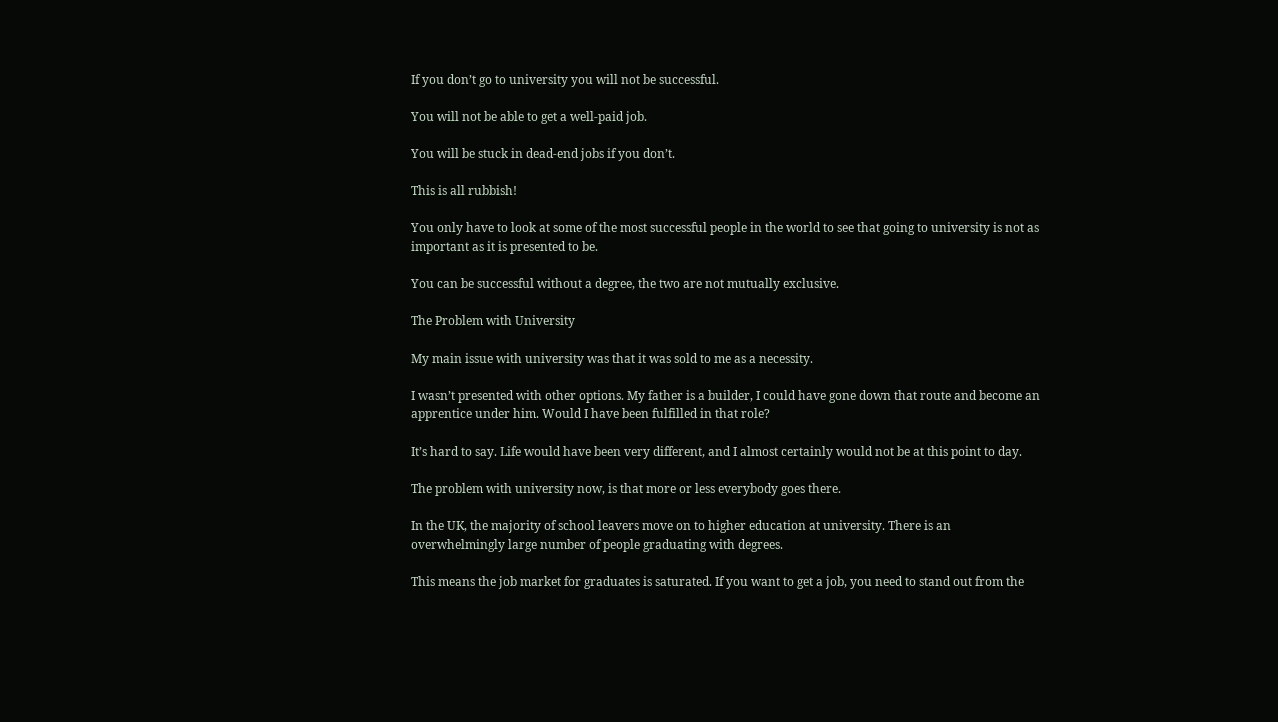If you don’t go to university you will not be successful.

You will not be able to get a well-paid job.

You will be stuck in dead-end jobs if you don’t.

This is all rubbish!

You only have to look at some of the most successful people in the world to see that going to university is not as important as it is presented to be.

You can be successful without a degree, the two are not mutually exclusive.

The Problem with University

My main issue with university was that it was sold to me as a necessity.

I wasn’t presented with other options. My father is a builder, I could have gone down that route and become an apprentice under him. Would I have been fulfilled in that role?

It’s hard to say. Life would have been very different, and I almost certainly would not be at this point to day.

The problem with university now, is that more or less everybody goes there.

In the UK, the majority of school leavers move on to higher education at university. There is an overwhelmingly large number of people graduating with degrees.

This means the job market for graduates is saturated. If you want to get a job, you need to stand out from the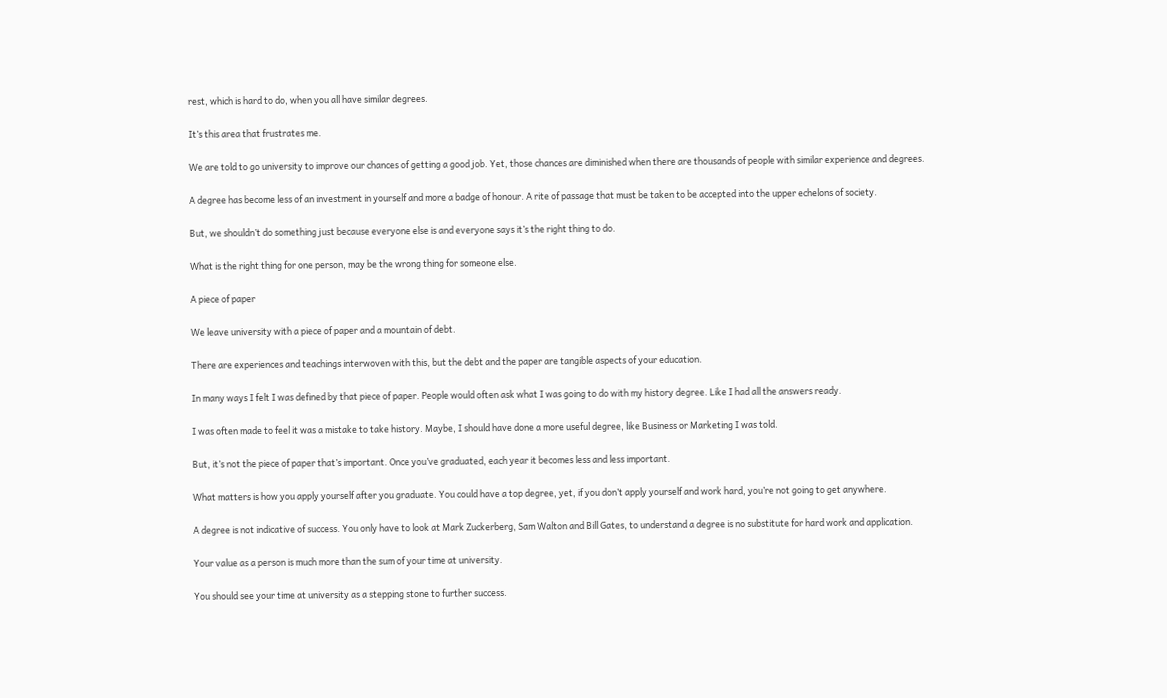rest, which is hard to do, when you all have similar degrees.

It’s this area that frustrates me.

We are told to go university to improve our chances of getting a good job. Yet, those chances are diminished when there are thousands of people with similar experience and degrees.

A degree has become less of an investment in yourself and more a badge of honour. A rite of passage that must be taken to be accepted into the upper echelons of society.

But, we shouldn’t do something just because everyone else is and everyone says it’s the right thing to do.

What is the right thing for one person, may be the wrong thing for someone else.

A piece of paper

We leave university with a piece of paper and a mountain of debt.

There are experiences and teachings interwoven with this, but the debt and the paper are tangible aspects of your education.

In many ways I felt I was defined by that piece of paper. People would often ask what I was going to do with my history degree. Like I had all the answers ready.

I was often made to feel it was a mistake to take history. Maybe, I should have done a more useful degree, like Business or Marketing I was told.

But, it’s not the piece of paper that’s important. Once you’ve graduated, each year it becomes less and less important.

What matters is how you apply yourself after you graduate. You could have a top degree, yet, if you don’t apply yourself and work hard, you’re not going to get anywhere.

A degree is not indicative of success. You only have to look at Mark Zuckerberg, Sam Walton and Bill Gates, to understand a degree is no substitute for hard work and application.

Your value as a person is much more than the sum of your time at university.

You should see your time at university as a stepping stone to further success.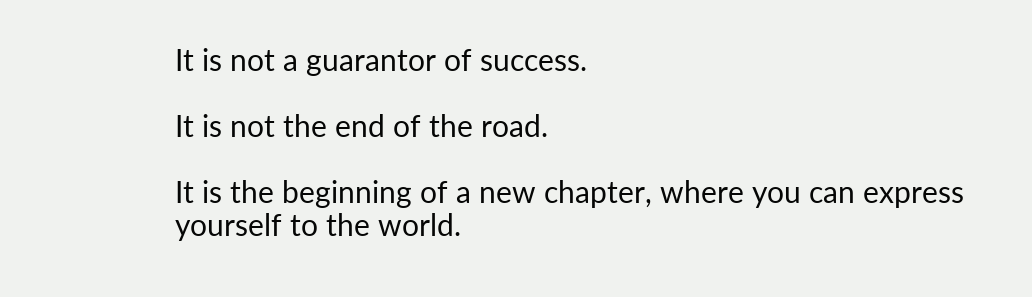It is not a guarantor of success.

It is not the end of the road.

It is the beginning of a new chapter, where you can express yourself to the world.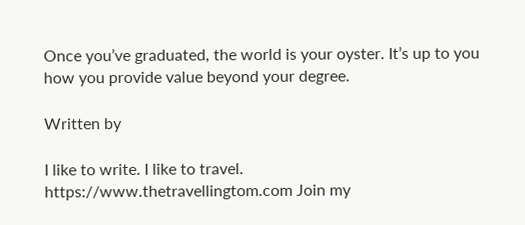Once you’ve graduated, the world is your oyster. It’s up to you how you provide value beyond your degree.

Written by

I like to write. I like to travel. https://www.thetravellingtom.com Join my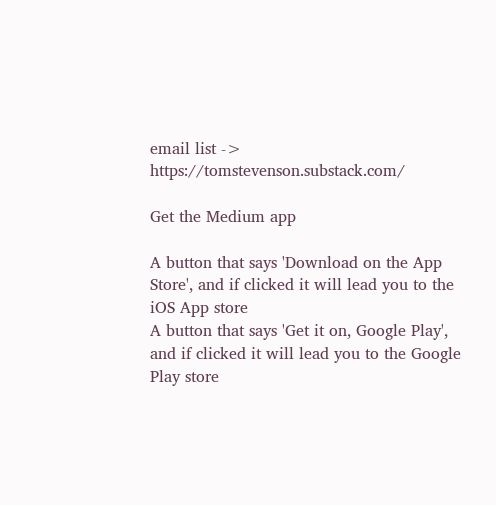email list -> https://tomstevenson.substack.com/

Get the Medium app

A button that says 'Download on the App Store', and if clicked it will lead you to the iOS App store
A button that says 'Get it on, Google Play', and if clicked it will lead you to the Google Play store